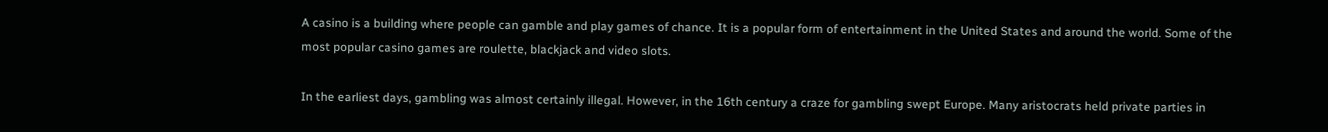A casino is a building where people can gamble and play games of chance. It is a popular form of entertainment in the United States and around the world. Some of the most popular casino games are roulette, blackjack and video slots.

In the earliest days, gambling was almost certainly illegal. However, in the 16th century a craze for gambling swept Europe. Many aristocrats held private parties in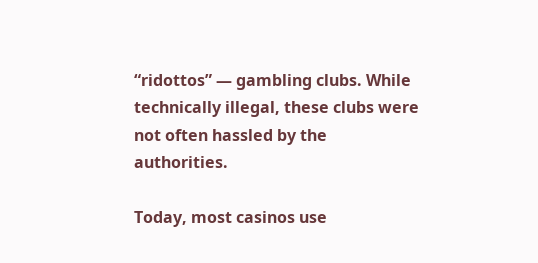“ridottos” — gambling clubs. While technically illegal, these clubs were not often hassled by the authorities.

Today, most casinos use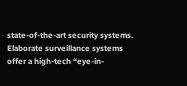state-of-the-art security systems. Elaborate surveillance systems offer a high-tech “eye-in-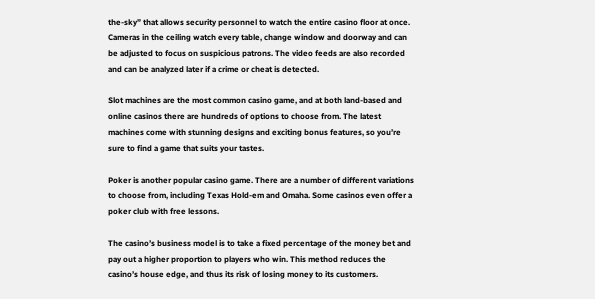the-sky” that allows security personnel to watch the entire casino floor at once. Cameras in the ceiling watch every table, change window and doorway and can be adjusted to focus on suspicious patrons. The video feeds are also recorded and can be analyzed later if a crime or cheat is detected.

Slot machines are the most common casino game, and at both land-based and online casinos there are hundreds of options to choose from. The latest machines come with stunning designs and exciting bonus features, so you’re sure to find a game that suits your tastes.

Poker is another popular casino game. There are a number of different variations to choose from, including Texas Hold-em and Omaha. Some casinos even offer a poker club with free lessons.

The casino’s business model is to take a fixed percentage of the money bet and pay out a higher proportion to players who win. This method reduces the casino’s house edge, and thus its risk of losing money to its customers.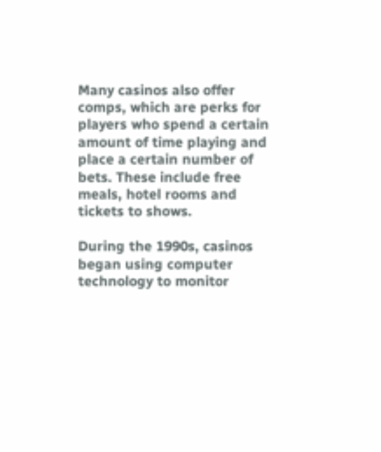Many casinos also offer comps, which are perks for players who spend a certain amount of time playing and place a certain number of bets. These include free meals, hotel rooms and tickets to shows.

During the 1990s, casinos began using computer technology to monitor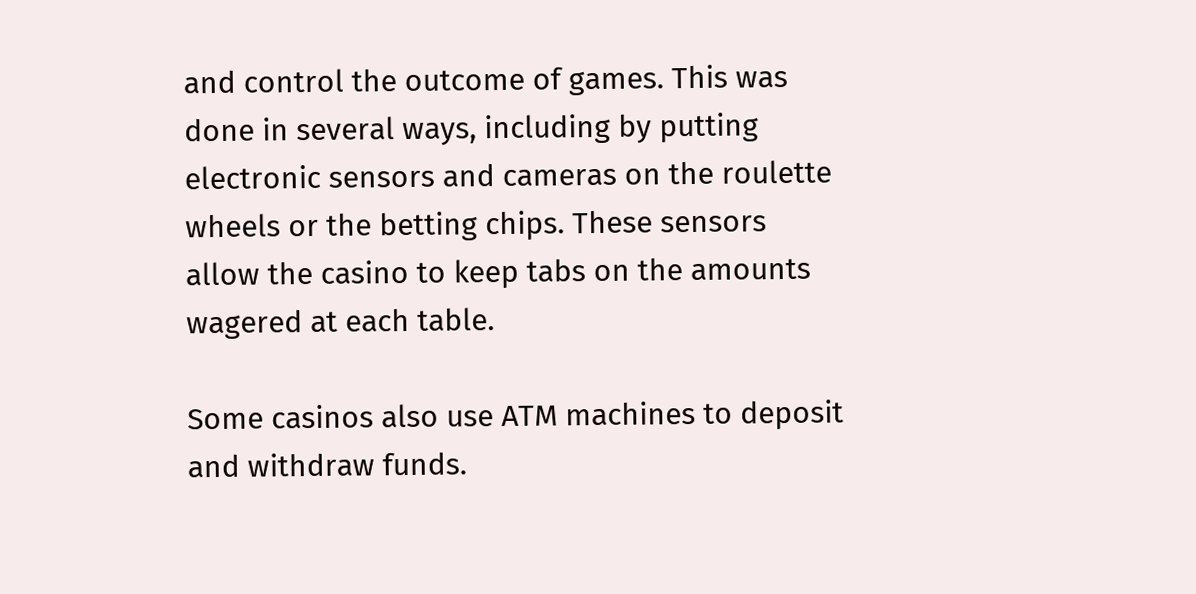and control the outcome of games. This was done in several ways, including by putting electronic sensors and cameras on the roulette wheels or the betting chips. These sensors allow the casino to keep tabs on the amounts wagered at each table.

Some casinos also use ATM machines to deposit and withdraw funds.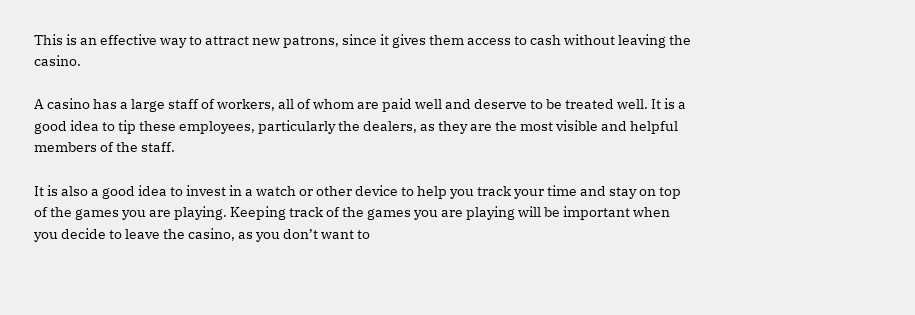This is an effective way to attract new patrons, since it gives them access to cash without leaving the casino.

A casino has a large staff of workers, all of whom are paid well and deserve to be treated well. It is a good idea to tip these employees, particularly the dealers, as they are the most visible and helpful members of the staff.

It is also a good idea to invest in a watch or other device to help you track your time and stay on top of the games you are playing. Keeping track of the games you are playing will be important when you decide to leave the casino, as you don’t want to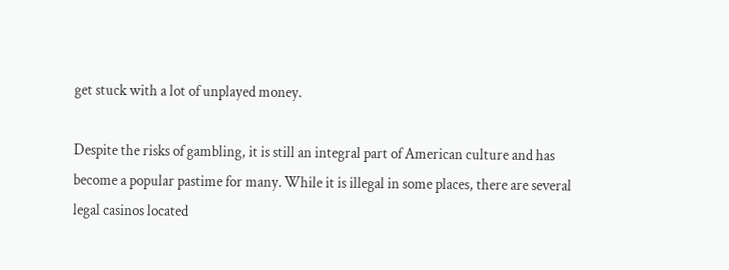get stuck with a lot of unplayed money.

Despite the risks of gambling, it is still an integral part of American culture and has become a popular pastime for many. While it is illegal in some places, there are several legal casinos located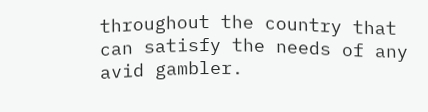throughout the country that can satisfy the needs of any avid gambler.